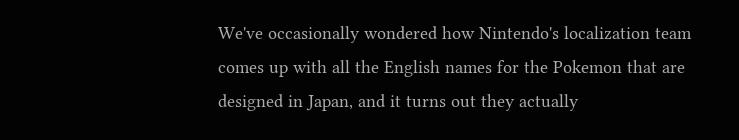We've occasionally wondered how Nintendo's localization team comes up with all the English names for the Pokemon that are designed in Japan, and it turns out they actually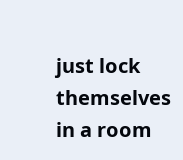just lock themselves in a room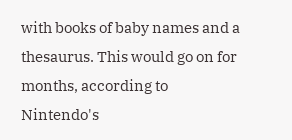with books of baby names and a thesaurus. This would go on for months, according to Nintendo's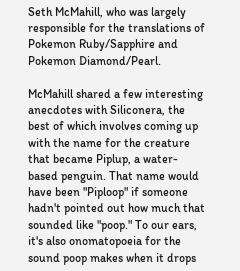Seth McMahill, who was largely responsible for the translations of Pokemon Ruby/Sapphire and Pokemon Diamond/Pearl.

McMahill shared a few interesting anecdotes with Siliconera, the best of which involves coming up with the name for the creature that became Piplup, a water-based penguin. That name would have been "Piploop" if someone hadn't pointed out how much that sounded like "poop." To our ears, it's also onomatopoeia for the sound poop makes when it drops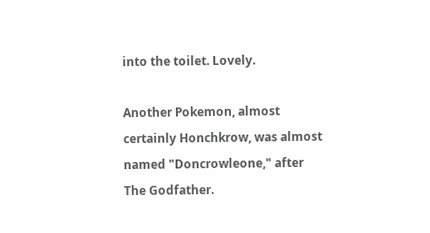into the toilet. Lovely.

Another Pokemon, almost certainly Honchkrow, was almost named "Doncrowleone," after The Godfather.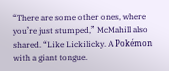“There are some other ones, where you’re just stumped,” McMahill also shared. “Like Lickilicky. A Pokémon with a giant tongue.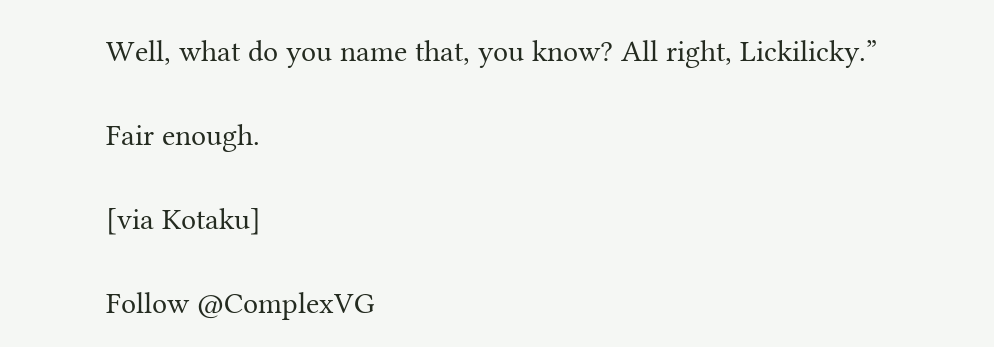Well, what do you name that, you know? All right, Lickilicky.”

Fair enough.

[via Kotaku]

Follow @ComplexVG